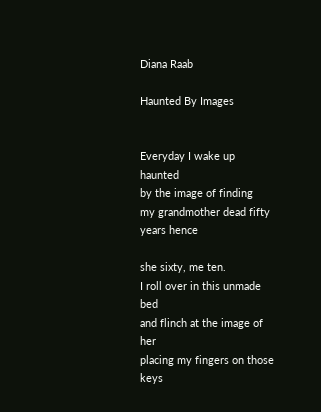Diana Raab

Haunted By Images


Everyday I wake up haunted
by the image of finding
my grandmother dead fifty years hence

she sixty, me ten.
I roll over in this unmade bed
and flinch at the image of her
placing my fingers on those keys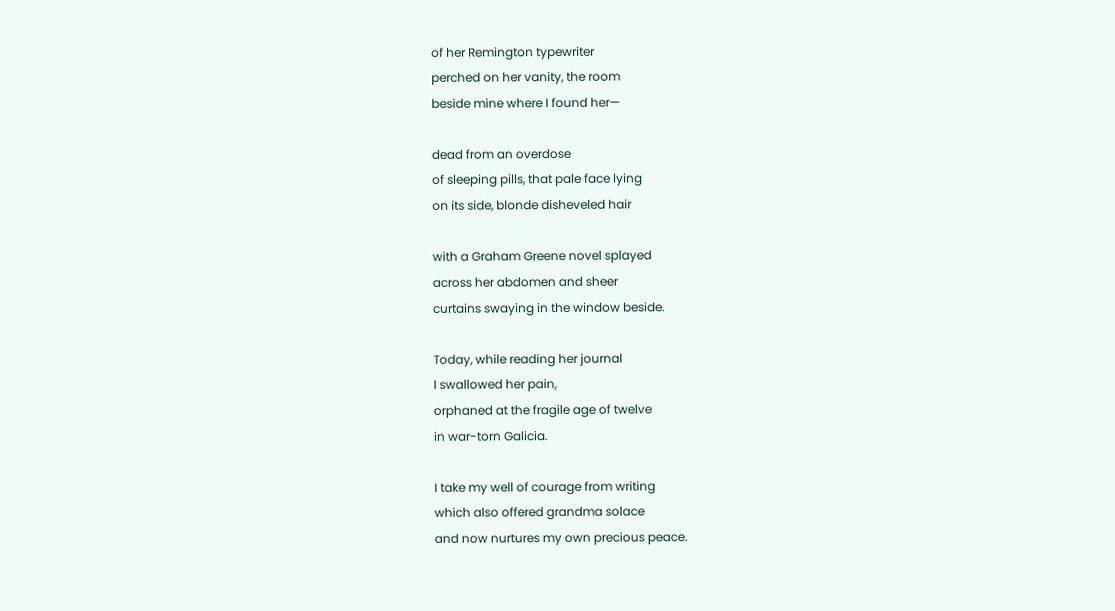of her Remington typewriter
perched on her vanity, the room
beside mine where I found her—

dead from an overdose
of sleeping pills, that pale face lying
on its side, blonde disheveled hair

with a Graham Greene novel splayed
across her abdomen and sheer
curtains swaying in the window beside.

Today, while reading her journal
I swallowed her pain,
orphaned at the fragile age of twelve
in war-torn Galicia.

I take my well of courage from writing
which also offered grandma solace
and now nurtures my own precious peace.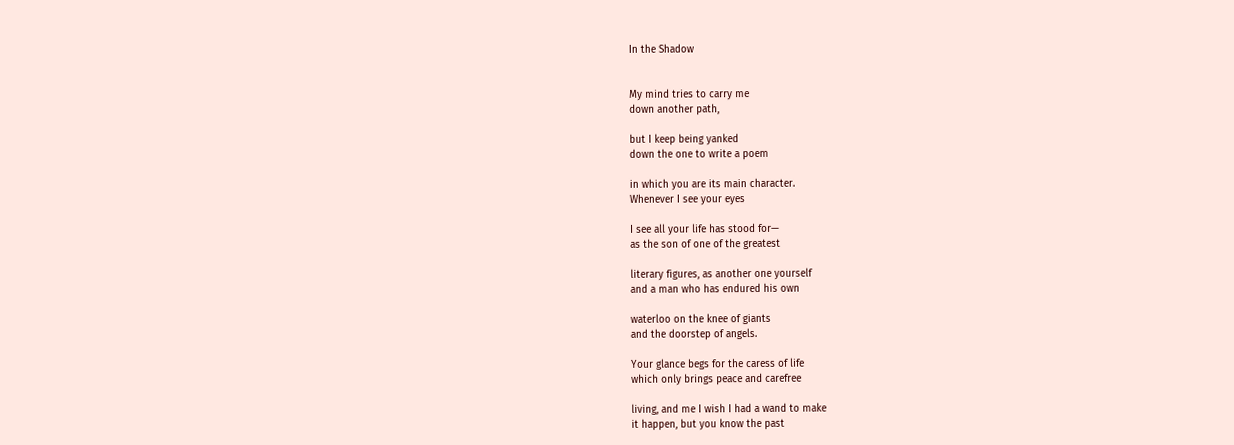In the Shadow


My mind tries to carry me
down another path,

but I keep being yanked
down the one to write a poem

in which you are its main character.
Whenever I see your eyes

I see all your life has stood for—
as the son of one of the greatest

literary figures, as another one yourself
and a man who has endured his own

waterloo on the knee of giants
and the doorstep of angels.

Your glance begs for the caress of life
which only brings peace and carefree

living, and me I wish I had a wand to make
it happen, but you know the past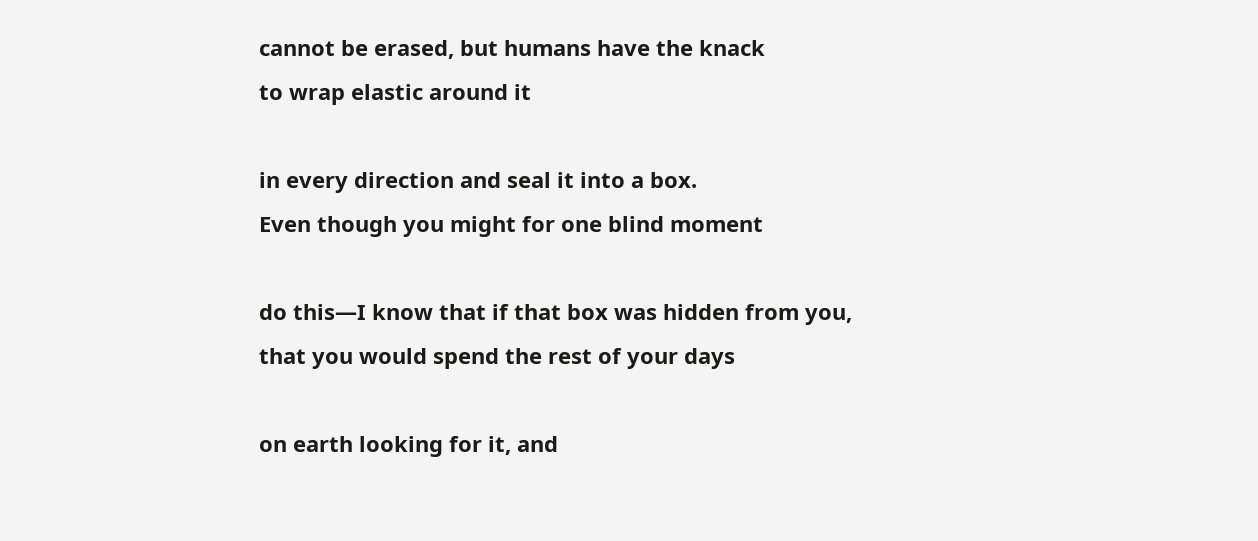cannot be erased, but humans have the knack
to wrap elastic around it

in every direction and seal it into a box.
Even though you might for one blind moment

do this—I know that if that box was hidden from you,
that you would spend the rest of your days

on earth looking for it, and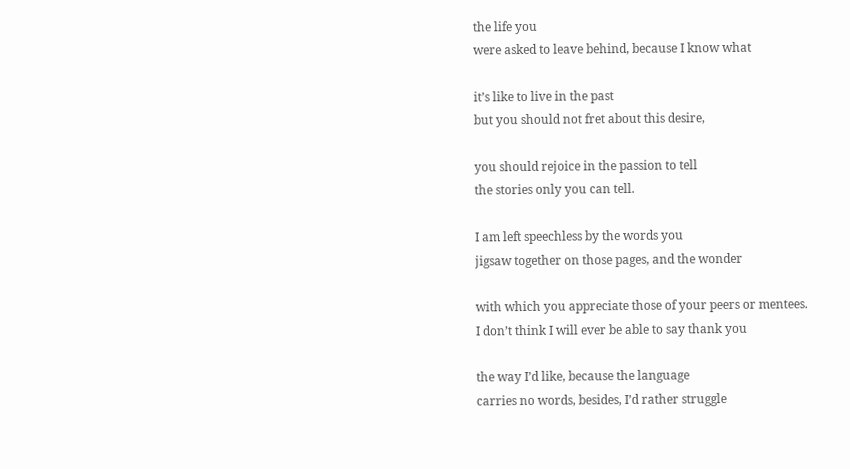the life you
were asked to leave behind, because I know what

it’s like to live in the past
but you should not fret about this desire,

you should rejoice in the passion to tell
the stories only you can tell.

I am left speechless by the words you
jigsaw together on those pages, and the wonder

with which you appreciate those of your peers or mentees.
I don’t think I will ever be able to say thank you

the way I’d like, because the language
carries no words, besides, I’d rather struggle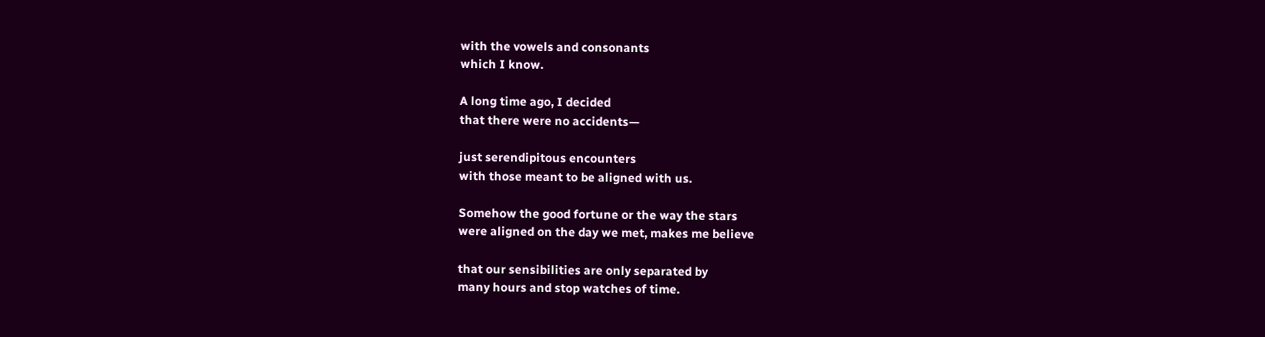with the vowels and consonants
which I know.

A long time ago, I decided
that there were no accidents—

just serendipitous encounters
with those meant to be aligned with us.

Somehow the good fortune or the way the stars
were aligned on the day we met, makes me believe

that our sensibilities are only separated by
many hours and stop watches of time.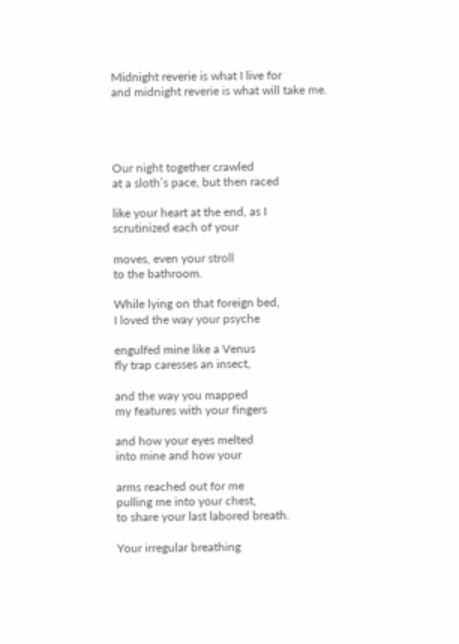Midnight reverie is what I live for
and midnight reverie is what will take me.




Our night together crawled
at a sloth’s pace, but then raced

like your heart at the end, as I
scrutinized each of your

moves, even your stroll
to the bathroom.

While lying on that foreign bed,
I loved the way your psyche

engulfed mine like a Venus
fly trap caresses an insect,

and the way you mapped
my features with your fingers

and how your eyes melted
into mine and how your

arms reached out for me
pulling me into your chest,
to share your last labored breath.

Your irregular breathing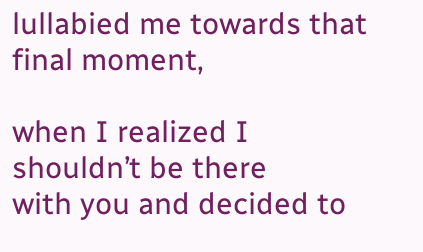lullabied me towards that final moment,

when I realized I shouldn’t be there
with you and decided to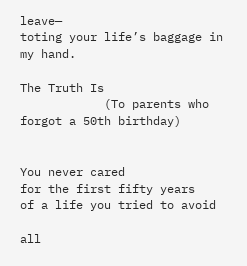leave—
toting your life’s baggage in my hand.

The Truth Is
            (To parents who forgot a 50th birthday)


You never cared
for the first fifty years
of a life you tried to avoid

all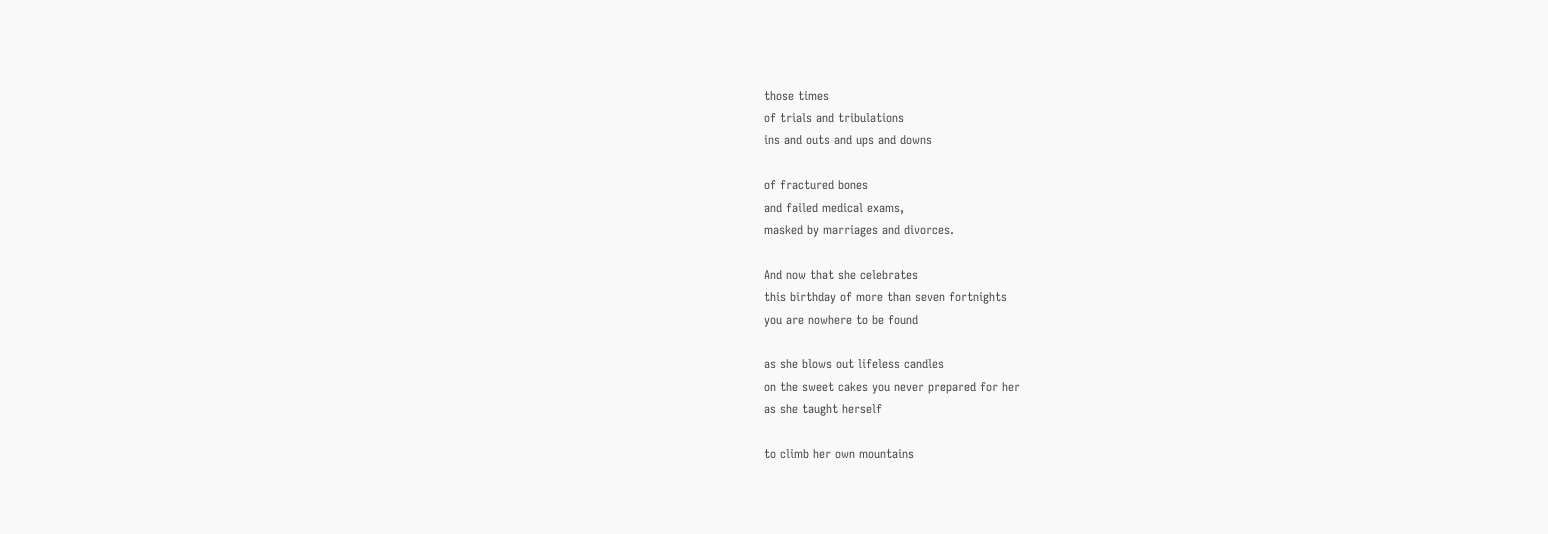those times
of trials and tribulations
ins and outs and ups and downs

of fractured bones
and failed medical exams,
masked by marriages and divorces.

And now that she celebrates
this birthday of more than seven fortnights
you are nowhere to be found

as she blows out lifeless candles
on the sweet cakes you never prepared for her
as she taught herself

to climb her own mountains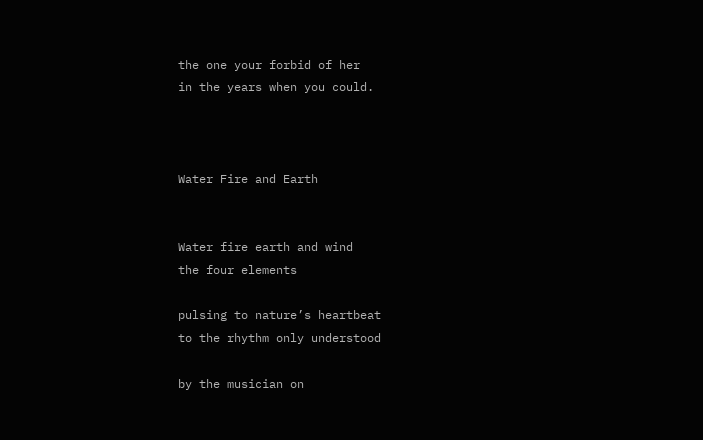the one your forbid of her
in the years when you could.



Water Fire and Earth


Water fire earth and wind
the four elements

pulsing to nature’s heartbeat
to the rhythm only understood

by the musician on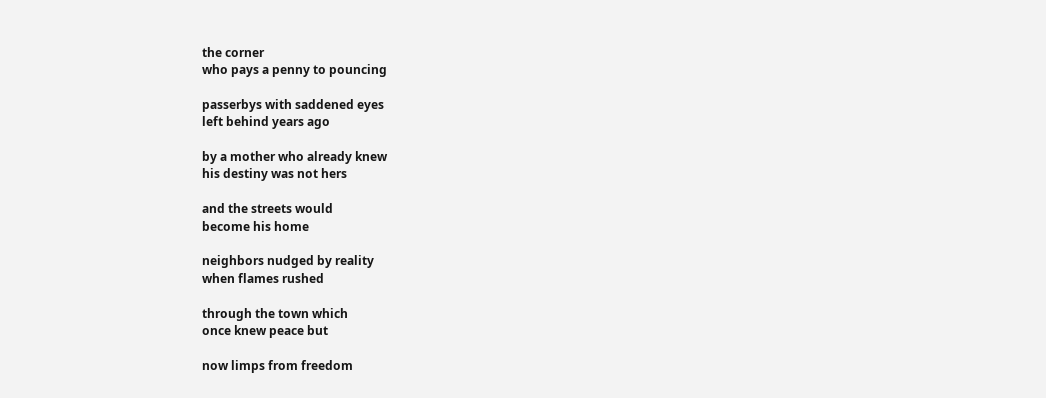the corner
who pays a penny to pouncing

passerbys with saddened eyes
left behind years ago

by a mother who already knew
his destiny was not hers

and the streets would
become his home

neighbors nudged by reality
when flames rushed

through the town which
once knew peace but

now limps from freedom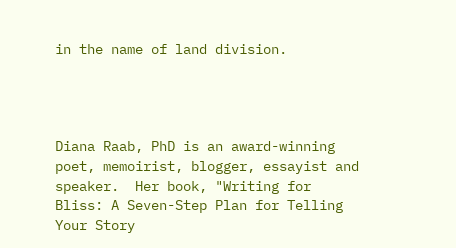in the name of land division.




Diana Raab, PhD is an award-winning poet, memoirist, blogger, essayist and speaker.  Her book, "Writing for Bliss: A Seven-Step Plan for Telling Your Story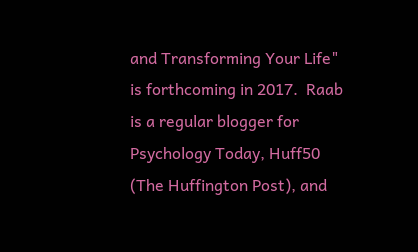and Transforming Your Life" is forthcoming in 2017.  Raab is a regular blogger for Psychology Today, Huff50 (The Huffington Post), and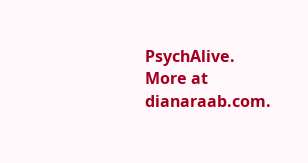PsychAlive. More at dianaraab.com.